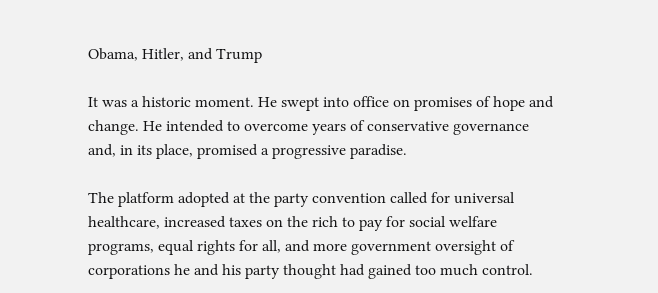Obama, Hitler, and Trump

It was a historic moment. He swept into office on promises of hope and change. He intended to overcome years of conservative governance and, in its place, promised a progressive paradise.

The platform adopted at the party convention called for universal healthcare, increased taxes on the rich to pay for social welfare programs, equal rights for all, and more government oversight of corporations he and his party thought had gained too much control.